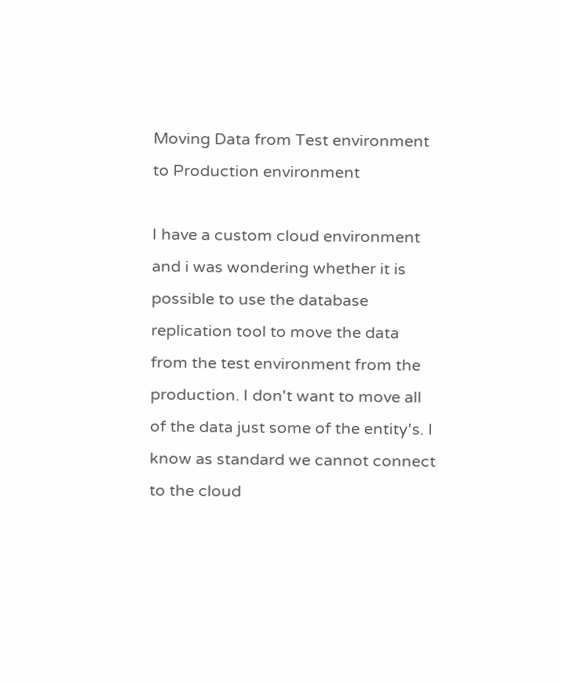Moving Data from Test environment to Production environment

I have a custom cloud environment and i was wondering whether it is possible to use the database replication tool to move the data from the test environment from the production. I don't want to move all of the data just some of the entity's. I know as standard we cannot connect to the cloud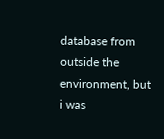database from outside the environment, but i was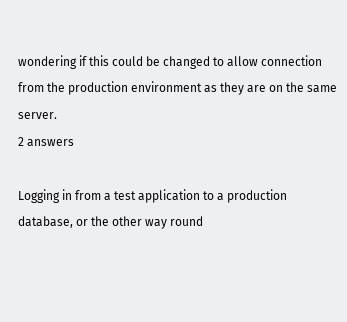wondering if this could be changed to allow connection from the production environment as they are on the same server.
2 answers

Logging in from a test application to a production database, or the other way round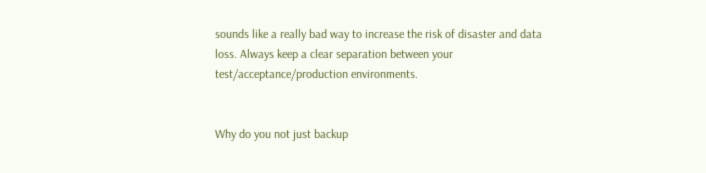sounds like a really bad way to increase the risk of disaster and data loss. Always keep a clear separation between your test/acceptance/production environments.


Why do you not just backup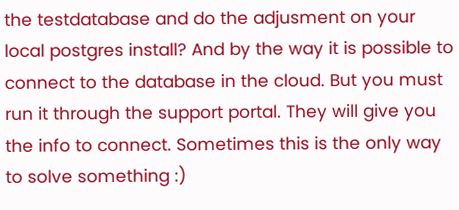the testdatabase and do the adjusment on your local postgres install? And by the way it is possible to connect to the database in the cloud. But you must run it through the support portal. They will give you the info to connect. Sometimes this is the only way to solve something :)